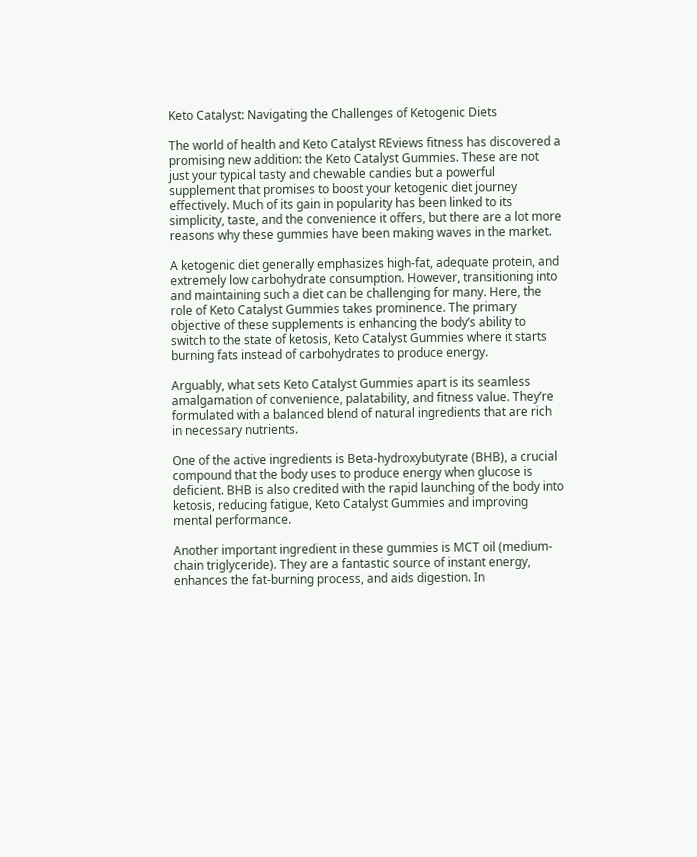Keto Catalyst: Navigating the Challenges of Ketogenic Diets

The world of health and Keto Catalyst REviews fitness has discovered a promising new addition: the Keto Catalyst Gummies. These are not just your typical tasty and chewable candies but a powerful supplement that promises to boost your ketogenic diet journey effectively. Much of its gain in popularity has been linked to its simplicity, taste, and the convenience it offers, but there are a lot more reasons why these gummies have been making waves in the market.

A ketogenic diet generally emphasizes high-fat, adequate protein, and extremely low carbohydrate consumption. However, transitioning into and maintaining such a diet can be challenging for many. Here, the role of Keto Catalyst Gummies takes prominence. The primary objective of these supplements is enhancing the body’s ability to switch to the state of ketosis, Keto Catalyst Gummies where it starts burning fats instead of carbohydrates to produce energy.

Arguably, what sets Keto Catalyst Gummies apart is its seamless amalgamation of convenience, palatability, and fitness value. They’re formulated with a balanced blend of natural ingredients that are rich in necessary nutrients.

One of the active ingredients is Beta-hydroxybutyrate (BHB), a crucial compound that the body uses to produce energy when glucose is deficient. BHB is also credited with the rapid launching of the body into ketosis, reducing fatigue, Keto Catalyst Gummies and improving mental performance.

Another important ingredient in these gummies is MCT oil (medium-chain triglyceride). They are a fantastic source of instant energy, enhances the fat-burning process, and aids digestion. In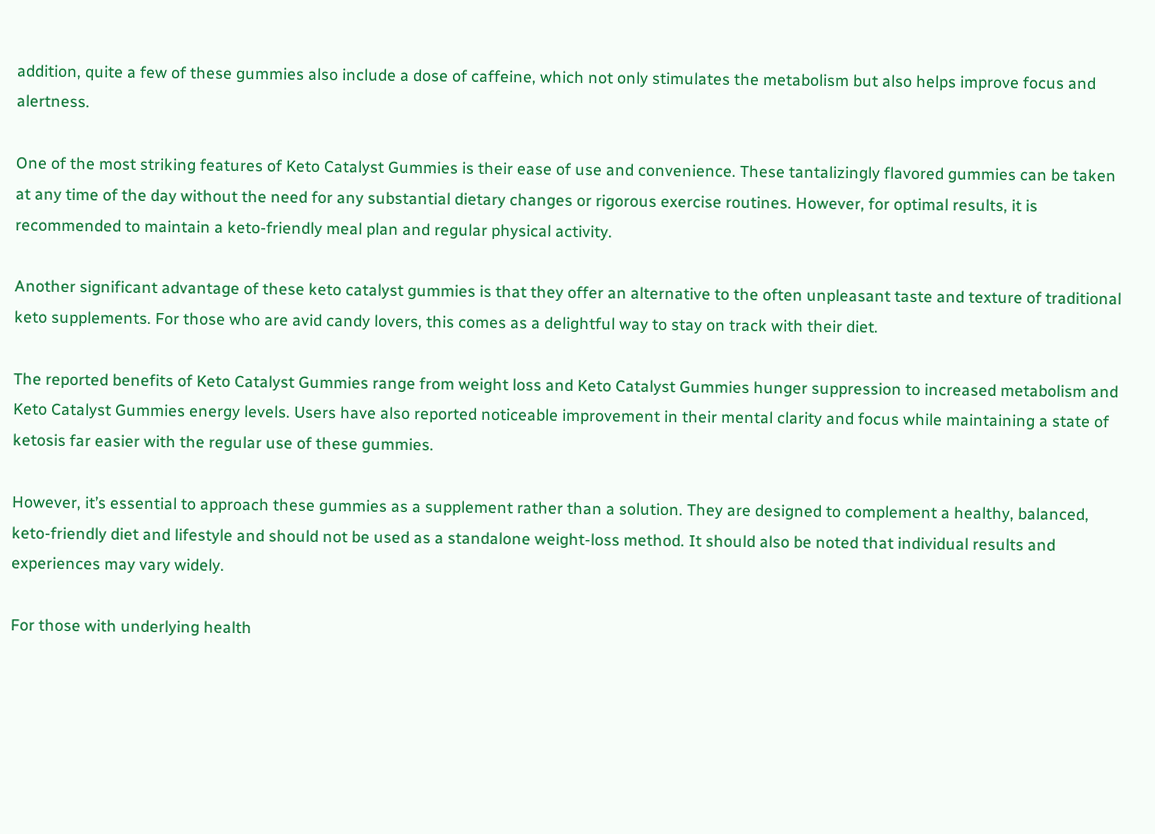addition, quite a few of these gummies also include a dose of caffeine, which not only stimulates the metabolism but also helps improve focus and alertness.

One of the most striking features of Keto Catalyst Gummies is their ease of use and convenience. These tantalizingly flavored gummies can be taken at any time of the day without the need for any substantial dietary changes or rigorous exercise routines. However, for optimal results, it is recommended to maintain a keto-friendly meal plan and regular physical activity.

Another significant advantage of these keto catalyst gummies is that they offer an alternative to the often unpleasant taste and texture of traditional keto supplements. For those who are avid candy lovers, this comes as a delightful way to stay on track with their diet.

The reported benefits of Keto Catalyst Gummies range from weight loss and Keto Catalyst Gummies hunger suppression to increased metabolism and Keto Catalyst Gummies energy levels. Users have also reported noticeable improvement in their mental clarity and focus while maintaining a state of ketosis far easier with the regular use of these gummies.

However, it’s essential to approach these gummies as a supplement rather than a solution. They are designed to complement a healthy, balanced, keto-friendly diet and lifestyle and should not be used as a standalone weight-loss method. It should also be noted that individual results and experiences may vary widely.

For those with underlying health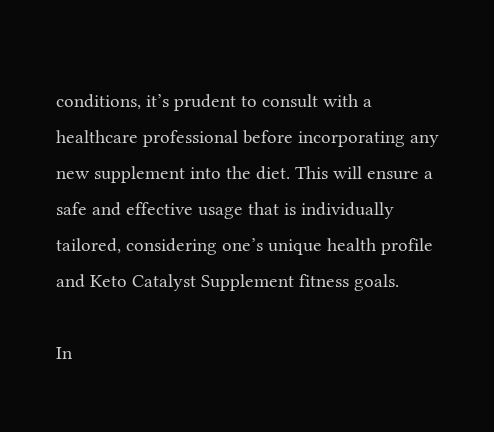conditions, it’s prudent to consult with a healthcare professional before incorporating any new supplement into the diet. This will ensure a safe and effective usage that is individually tailored, considering one’s unique health profile and Keto Catalyst Supplement fitness goals.

In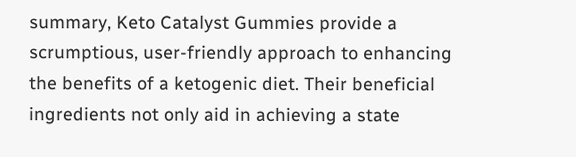summary, Keto Catalyst Gummies provide a scrumptious, user-friendly approach to enhancing the benefits of a ketogenic diet. Their beneficial ingredients not only aid in achieving a state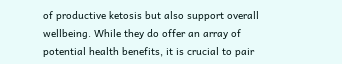of productive ketosis but also support overall wellbeing. While they do offer an array of potential health benefits, it is crucial to pair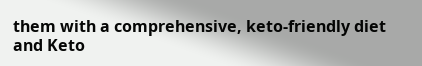them with a comprehensive, keto-friendly diet and Keto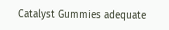Catalyst Gummies adequate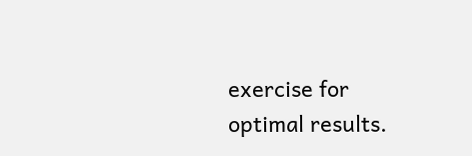exercise for optimal results.